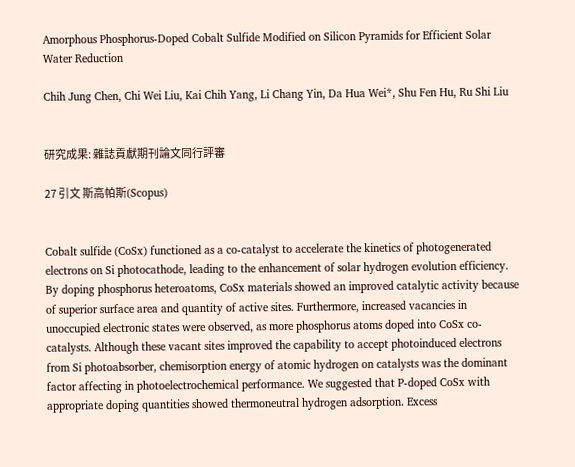Amorphous Phosphorus-Doped Cobalt Sulfide Modified on Silicon Pyramids for Efficient Solar Water Reduction

Chih Jung Chen, Chi Wei Liu, Kai Chih Yang, Li Chang Yin, Da Hua Wei*, Shu Fen Hu, Ru Shi Liu


研究成果: 雜誌貢獻期刊論文同行評審

27 引文 斯高帕斯(Scopus)


Cobalt sulfide (CoSx) functioned as a co-catalyst to accelerate the kinetics of photogenerated electrons on Si photocathode, leading to the enhancement of solar hydrogen evolution efficiency. By doping phosphorus heteroatoms, CoSx materials showed an improved catalytic activity because of superior surface area and quantity of active sites. Furthermore, increased vacancies in unoccupied electronic states were observed, as more phosphorus atoms doped into CoSx co-catalysts. Although these vacant sites improved the capability to accept photoinduced electrons from Si photoabsorber, chemisorption energy of atomic hydrogen on catalysts was the dominant factor affecting in photoelectrochemical performance. We suggested that P-doped CoSx with appropriate doping quantities showed thermoneutral hydrogen adsorption. Excess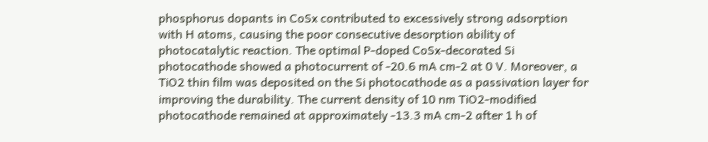phosphorus dopants in CoSx contributed to excessively strong adsorption with H atoms, causing the poor consecutive desorption ability of photocatalytic reaction. The optimal P-doped CoSx-decorated Si photocathode showed a photocurrent of -20.6 mA cm-2 at 0 V. Moreover, a TiO2 thin film was deposited on the Si photocathode as a passivation layer for improving the durability. The current density of 10 nm TiO2-modified photocathode remained at approximately -13.3 mA cm-2 after 1 h of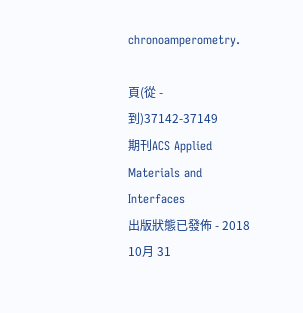chronoamperometry.

頁(從 - 到)37142-37149
期刊ACS Applied Materials and Interfaces
出版狀態已發佈 - 2018 10月 31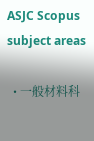ASJC Scopus subject areas

  • 一般材料科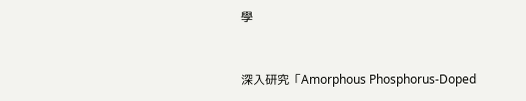學


深入研究「Amorphous Phosphorus-Doped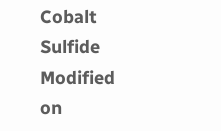Cobalt Sulfide Modified on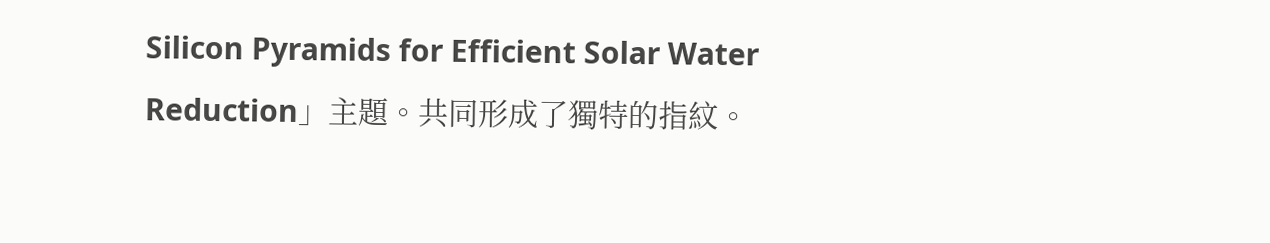Silicon Pyramids for Efficient Solar Water Reduction」主題。共同形成了獨特的指紋。